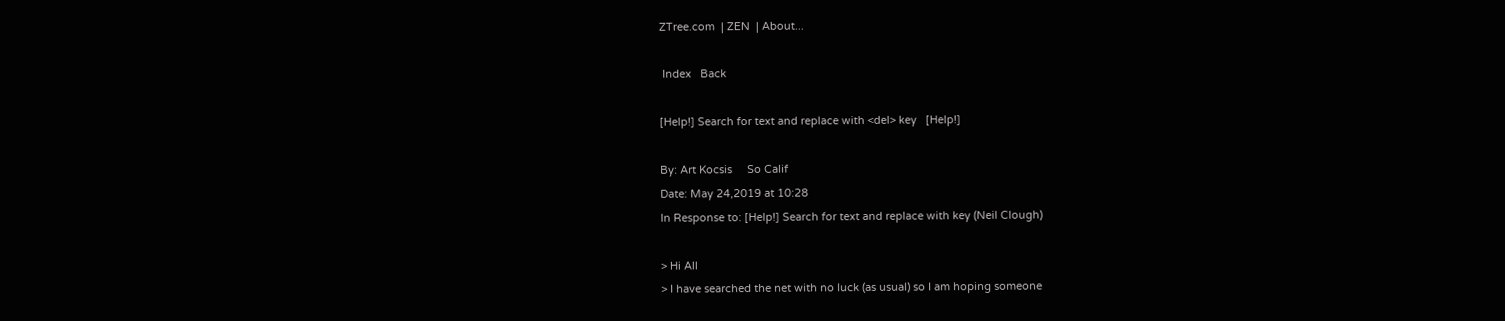ZTree.com  | ZEN  | About...

 Index   Back

[Help!] Search for text and replace with <del> key   [Help!]

By: Art Kocsis     So Calif
Date: May 24,2019 at 10:28
In Response to: [Help!] Search for text and replace with key (Neil Clough)

> Hi All
> I have searched the net with no luck (as usual) so I am hoping someone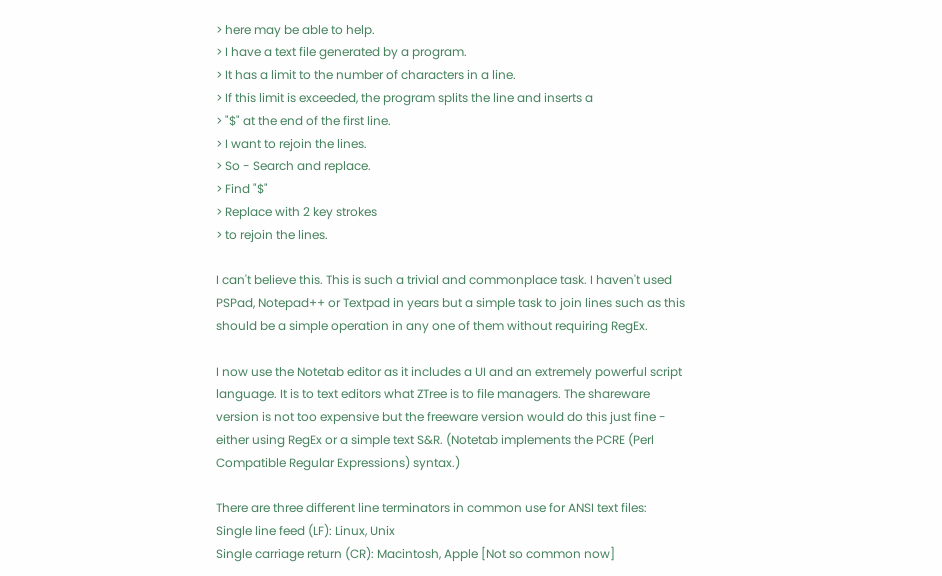> here may be able to help.
> I have a text file generated by a program.
> It has a limit to the number of characters in a line.
> If this limit is exceeded, the program splits the line and inserts a
> "$" at the end of the first line.
> I want to rejoin the lines.
> So - Search and replace.
> Find "$"
> Replace with 2 key strokes
> to rejoin the lines.

I can't believe this. This is such a trivial and commonplace task. I haven't used PSPad, Notepad++ or Textpad in years but a simple task to join lines such as this should be a simple operation in any one of them without requiring RegEx.

I now use the Notetab editor as it includes a UI and an extremely powerful script language. It is to text editors what ZTree is to file managers. The shareware version is not too expensive but the freeware version would do this just fine - either using RegEx or a simple text S&R. (Notetab implements the PCRE (Perl Compatible Regular Expressions) syntax.)

There are three different line terminators in common use for ANSI text files:
Single line feed (LF): Linux, Unix
Single carriage return (CR): Macintosh, Apple [Not so common now]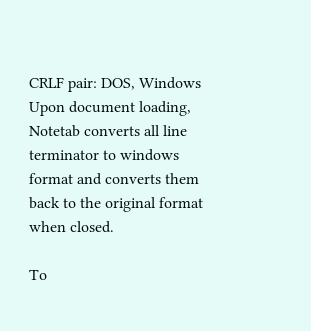CRLF pair: DOS, Windows
Upon document loading, Notetab converts all line terminator to windows format and converts them back to the original format when closed.

To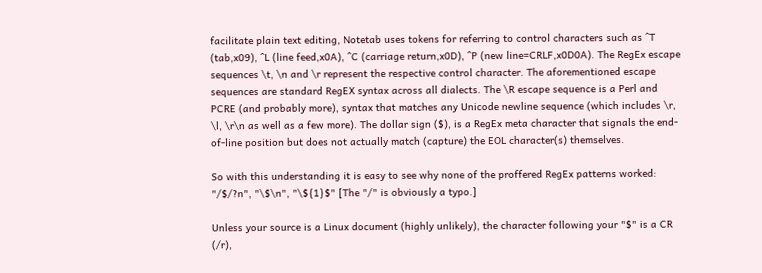facilitate plain text editing, Notetab uses tokens for referring to control characters such as ^T (tab,x09), ^L (line feed,x0A), ^C (carriage return,x0D), ^P (new line=CRLF,x0D0A). The RegEx escape sequences \t, \n and \r represent the respective control character. The aforementioned escape sequences are standard RegEX syntax across all dialects. The \R escape sequence is a Perl and PCRE (and probably more), syntax that matches any Unicode newline sequence (which includes \r, \l, \r\n as well as a few more). The dollar sign ($), is a RegEx meta character that signals the end-of-line position but does not actually match (capture) the EOL character(s) themselves.

So with this understanding it is easy to see why none of the proffered RegEx patterns worked: "/$/?n", "\$\n", "\${1}$" [The "/" is obviously a typo.]

Unless your source is a Linux document (highly unlikely), the character following your "$" is a CR (/r),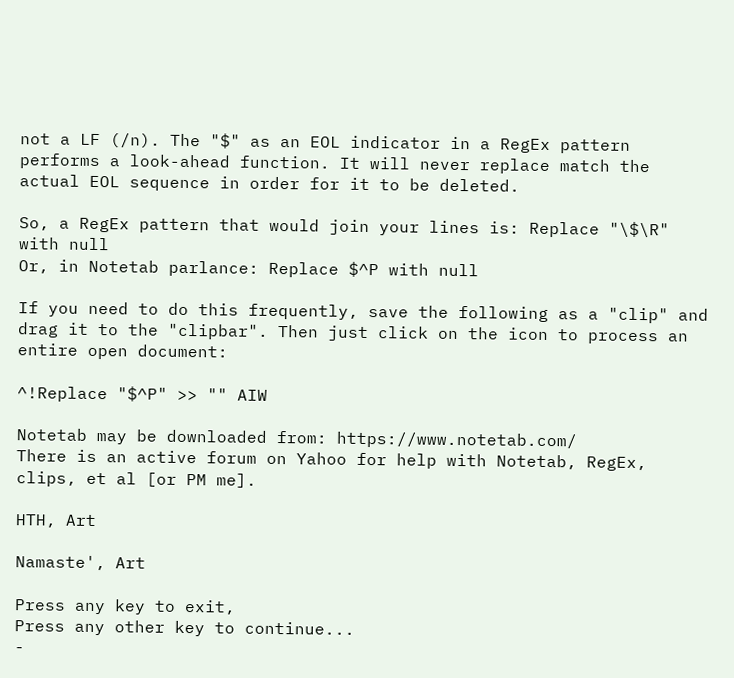not a LF (/n). The "$" as an EOL indicator in a RegEx pattern performs a look-ahead function. It will never replace match the actual EOL sequence in order for it to be deleted.

So, a RegEx pattern that would join your lines is: Replace "\$\R" with null
Or, in Notetab parlance: Replace $^P with null

If you need to do this frequently, save the following as a "clip" and drag it to the "clipbar". Then just click on the icon to process an entire open document:

^!Replace "$^P" >> "" AIW

Notetab may be downloaded from: https://www.notetab.com/
There is an active forum on Yahoo for help with Notetab, RegEx, clips, et al [or PM me].

HTH, Art

Namaste', Art

Press any key to exit,
Press any other key to continue...
-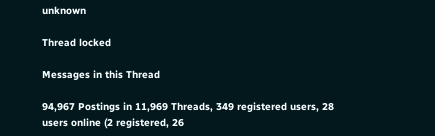unknown

Thread locked

Messages in this Thread

94,967 Postings in 11,969 Threads, 349 registered users, 28 users online (2 registered, 26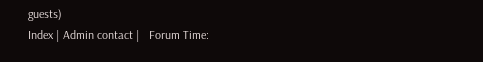guests)
Index | Admin contact |   Forum Time: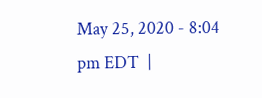May 25, 2020 - 8:04 pm EDT  |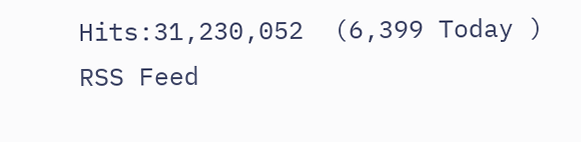Hits:31,230,052  (6,399 Today )
RSS Feed